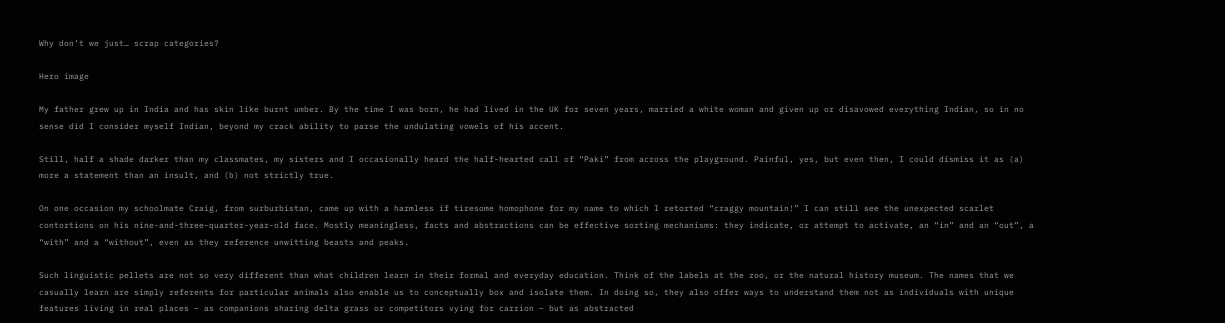Why don’t we just… scrap categories?

Hero image

My father grew up in India and has skin like burnt umber. By the time I was born, he had lived in the UK for seven years, married a white woman and given up or disavowed everything Indian, so in no sense did I consider myself Indian, beyond my crack ability to parse the undulating vowels of his accent.

Still, half a shade darker than my classmates, my sisters and I occasionally heard the half-hearted call of “Paki” from across the playground. Painful, yes, but even then, I could dismiss it as (a) more a statement than an insult, and (b) not strictly true.

On one occasion my schoolmate Craig, from surburbistan, came up with a harmless if tiresome homophone for my name to which I retorted “craggy mountain!” I can still see the unexpected scarlet contortions on his nine-and-three-quarter-year-old face. Mostly meaningless, facts and abstractions can be effective sorting mechanisms: they indicate, or attempt to activate, an “in” and an “out”, a “with” and a “without”, even as they reference unwitting beasts and peaks.

Such linguistic pellets are not so very different than what children learn in their formal and everyday education. Think of the labels at the zoo, or the natural history museum. The names that we casually learn are simply referents for particular animals also enable us to conceptually box and isolate them. In doing so, they also offer ways to understand them not as individuals with unique features living in real places – as companions sharing delta grass or competitors vying for carrion – but as abstracted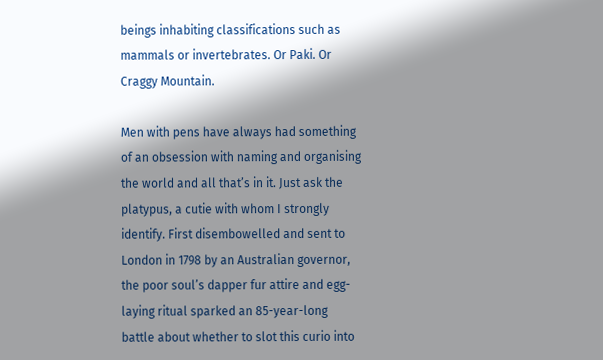beings inhabiting classifications such as mammals or invertebrates. Or Paki. Or Craggy Mountain.

Men with pens have always had something of an obsession with naming and organising the world and all that’s in it. Just ask the platypus, a cutie with whom I strongly identify. First disembowelled and sent to London in 1798 by an Australian governor, the poor soul’s dapper fur attire and egg-laying ritual sparked an 85-year-long battle about whether to slot this curio into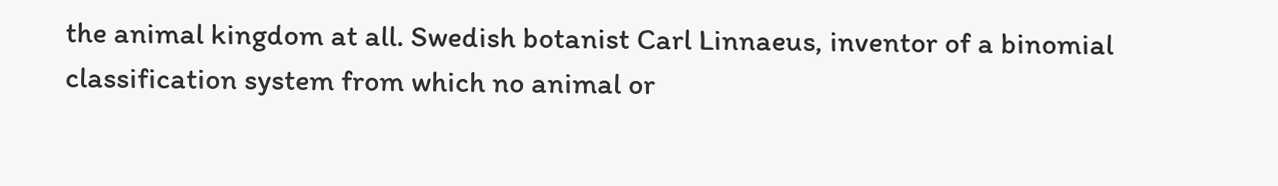the animal kingdom at all. Swedish botanist Carl Linnaeus, inventor of a binomial classification system from which no animal or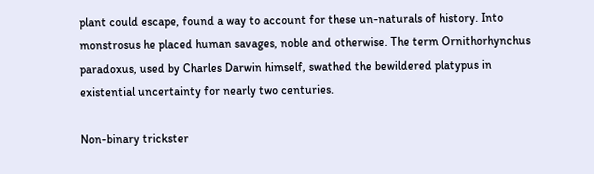plant could escape, found a way to account for these un-naturals of history. Into monstrosus he placed human savages, noble and otherwise. The term Ornithorhynchus paradoxus, used by Charles Darwin himself, swathed the bewildered platypus in existential uncertainty for nearly two centuries.

Non-binary trickster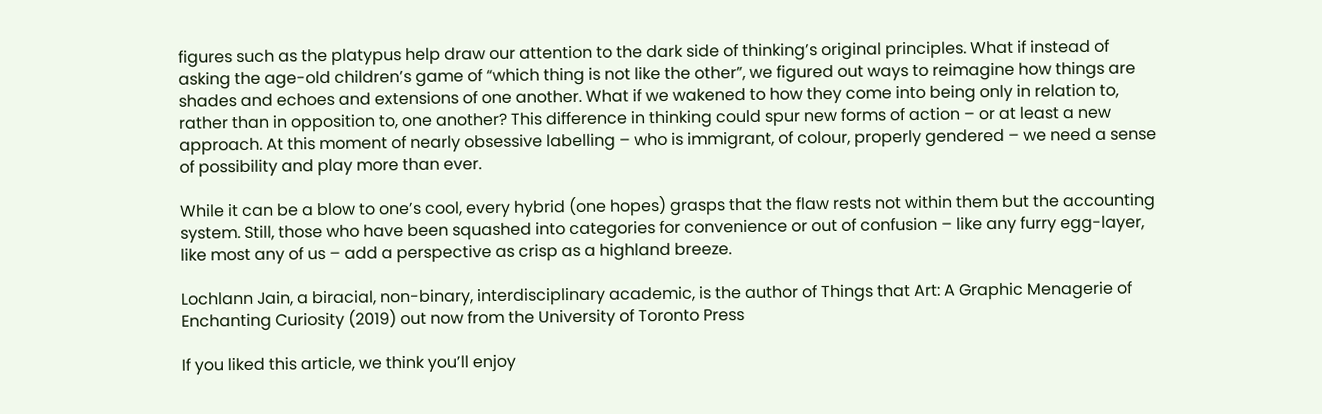figures such as the platypus help draw our attention to the dark side of thinking’s original principles. What if instead of asking the age-old children’s game of “which thing is not like the other”, we figured out ways to reimagine how things are shades and echoes and extensions of one another. What if we wakened to how they come into being only in relation to, rather than in opposition to, one another? This difference in thinking could spur new forms of action – or at least a new approach. At this moment of nearly obsessive labelling – who is immigrant, of colour, properly gendered – we need a sense of possibility and play more than ever.

While it can be a blow to one’s cool, every hybrid (one hopes) grasps that the flaw rests not within them but the accounting system. Still, those who have been squashed into categories for convenience or out of confusion – like any furry egg-layer, like most any of us – add a perspective as crisp as a highland breeze.

Lochlann Jain, a biracial, non-binary, interdisciplinary academic, is the author of Things that Art: A Graphic Menagerie of Enchanting Curiosity (2019) out now from the University of Toronto Press

If you liked this article, we think you’ll enjoy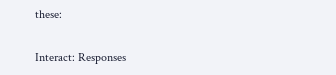these:

Interact: Responses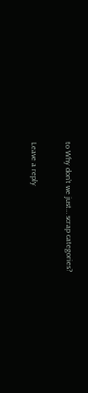to Why don’t we just… scrap categories?

Leave a reply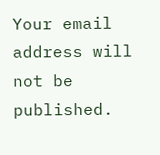Your email address will not be published.